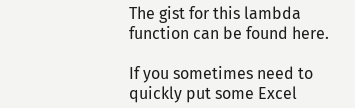The gist for this lambda function can be found here.

If you sometimes need to quickly put some Excel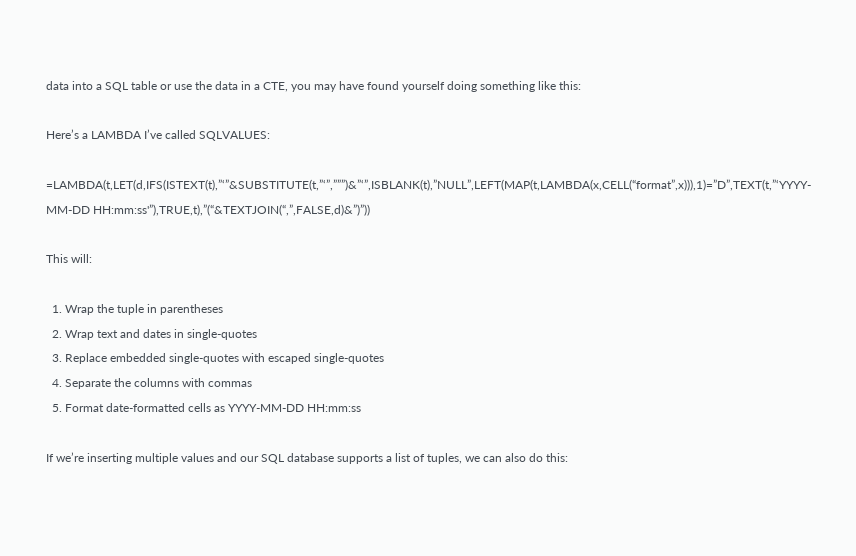data into a SQL table or use the data in a CTE, you may have found yourself doing something like this:

Here’s a LAMBDA I’ve called SQLVALUES:

=LAMBDA(t,LET(d,IFS(ISTEXT(t),”‘”&SUBSTITUTE(t,”‘”,”””)&”‘”,ISBLANK(t),”NULL”,LEFT(MAP(t,LAMBDA(x,CELL(“format”,x))),1)=”D”,TEXT(t,”‘YYYY-MM-DD HH:mm:ss'”),TRUE,t),”(“&TEXTJOIN(“,”,FALSE,d)&”)”))

This will:

  1. Wrap the tuple in parentheses
  2. Wrap text and dates in single-quotes
  3. Replace embedded single-quotes with escaped single-quotes
  4. Separate the columns with commas
  5. Format date-formatted cells as YYYY-MM-DD HH:mm:ss

If we’re inserting multiple values and our SQL database supports a list of tuples, we can also do this: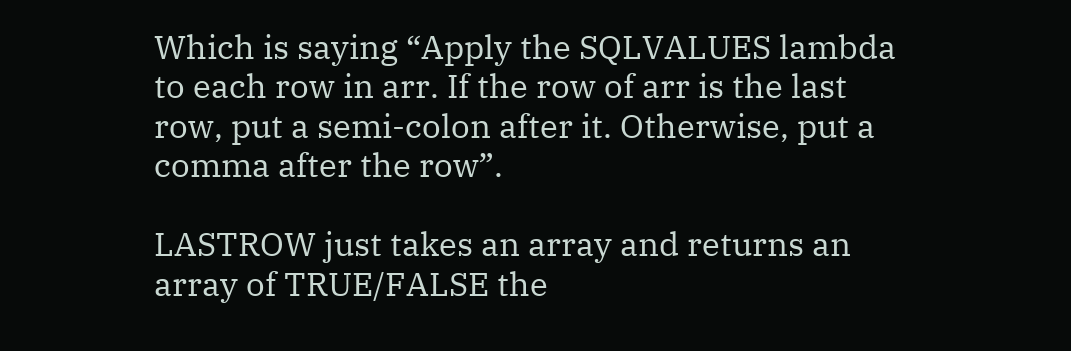Which is saying “Apply the SQLVALUES lambda to each row in arr. If the row of arr is the last row, put a semi-colon after it. Otherwise, put a comma after the row”.

LASTROW just takes an array and returns an array of TRUE/FALSE the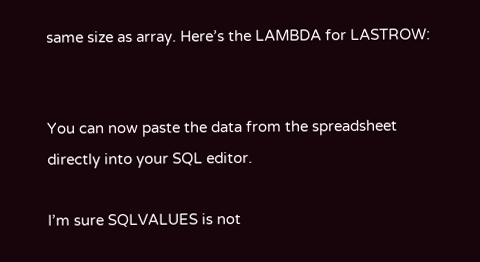same size as array. Here’s the LAMBDA for LASTROW:


You can now paste the data from the spreadsheet directly into your SQL editor.

I’m sure SQLVALUES is not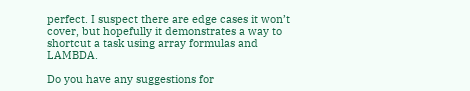perfect. I suspect there are edge cases it won’t cover, but hopefully it demonstrates a way to shortcut a task using array formulas and LAMBDA.

Do you have any suggestions for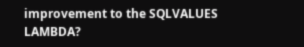improvement to the SQLVALUES LAMBDA?